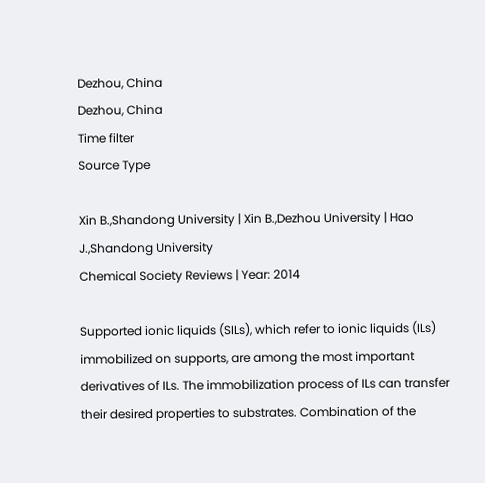Dezhou, China
Dezhou, China
Time filter
Source Type

Xin B.,Shandong University | Xin B.,Dezhou University | Hao J.,Shandong University
Chemical Society Reviews | Year: 2014

Supported ionic liquids (SILs), which refer to ionic liquids (ILs) immobilized on supports, are among the most important derivatives of ILs. The immobilization process of ILs can transfer their desired properties to substrates. Combination of the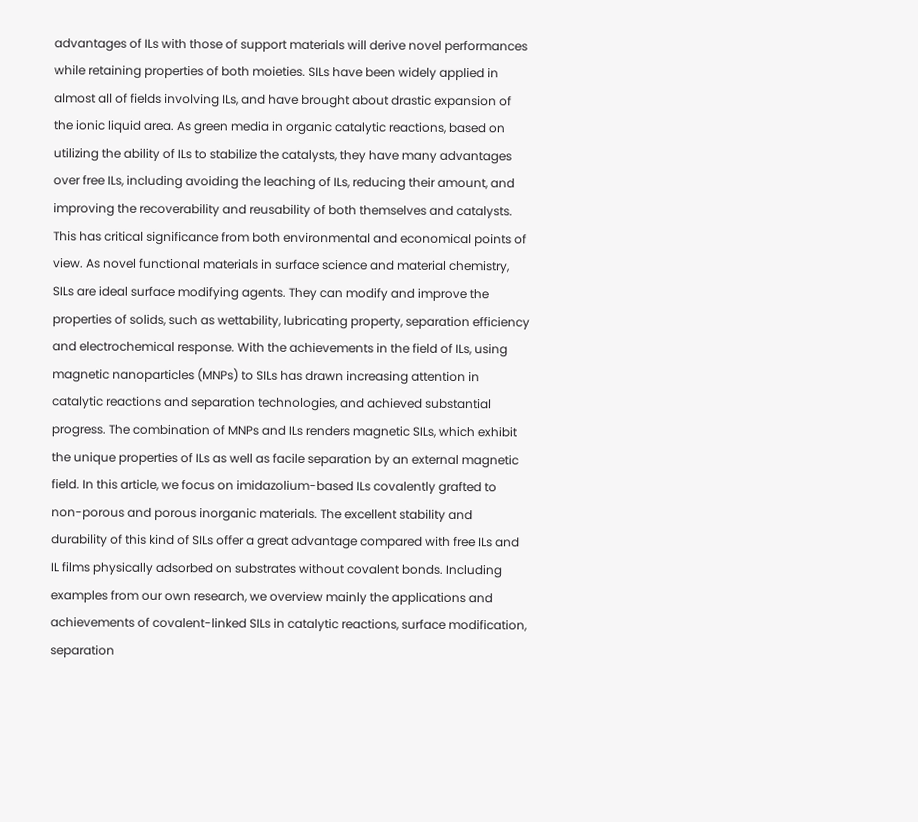advantages of ILs with those of support materials will derive novel performances while retaining properties of both moieties. SILs have been widely applied in almost all of fields involving ILs, and have brought about drastic expansion of the ionic liquid area. As green media in organic catalytic reactions, based on utilizing the ability of ILs to stabilize the catalysts, they have many advantages over free ILs, including avoiding the leaching of ILs, reducing their amount, and improving the recoverability and reusability of both themselves and catalysts. This has critical significance from both environmental and economical points of view. As novel functional materials in surface science and material chemistry, SILs are ideal surface modifying agents. They can modify and improve the properties of solids, such as wettability, lubricating property, separation efficiency and electrochemical response. With the achievements in the field of ILs, using magnetic nanoparticles (MNPs) to SILs has drawn increasing attention in catalytic reactions and separation technologies, and achieved substantial progress. The combination of MNPs and ILs renders magnetic SILs, which exhibit the unique properties of ILs as well as facile separation by an external magnetic field. In this article, we focus on imidazolium-based ILs covalently grafted to non-porous and porous inorganic materials. The excellent stability and durability of this kind of SILs offer a great advantage compared with free ILs and IL films physically adsorbed on substrates without covalent bonds. Including examples from our own research, we overview mainly the applications and achievements of covalent-linked SILs in catalytic reactions, surface modification, separation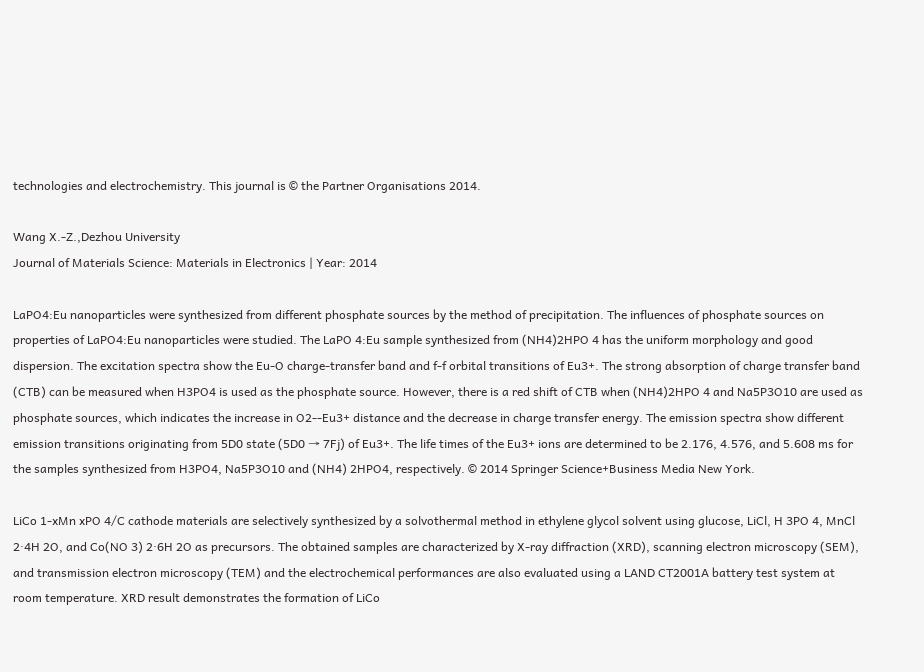technologies and electrochemistry. This journal is © the Partner Organisations 2014.

Wang X.-Z.,Dezhou University
Journal of Materials Science: Materials in Electronics | Year: 2014

LaPO4:Eu nanoparticles were synthesized from different phosphate sources by the method of precipitation. The influences of phosphate sources on properties of LaPO4:Eu nanoparticles were studied. The LaPO 4:Eu sample synthesized from (NH4)2HPO 4 has the uniform morphology and good dispersion. The excitation spectra show the Eu-O charge-transfer band and f-f orbital transitions of Eu3+. The strong absorption of charge transfer band (CTB) can be measured when H3PO4 is used as the phosphate source. However, there is a red shift of CTB when (NH4)2HPO 4 and Na5P3O10 are used as phosphate sources, which indicates the increase in O2--Eu3+ distance and the decrease in charge transfer energy. The emission spectra show different emission transitions originating from 5D0 state (5D0 → 7Fj) of Eu3+. The life times of the Eu3+ ions are determined to be 2.176, 4.576, and 5.608 ms for the samples synthesized from H3PO4, Na5P3O10 and (NH4) 2HPO4, respectively. © 2014 Springer Science+Business Media New York.

LiCo 1-xMn xPO 4/C cathode materials are selectively synthesized by a solvothermal method in ethylene glycol solvent using glucose, LiCl, H 3PO 4, MnCl 2·4H 2O, and Co(NO 3) 2·6H 2O as precursors. The obtained samples are characterized by X-ray diffraction (XRD), scanning electron microscopy (SEM), and transmission electron microscopy (TEM) and the electrochemical performances are also evaluated using a LAND CT2001A battery test system at room temperature. XRD result demonstrates the formation of LiCo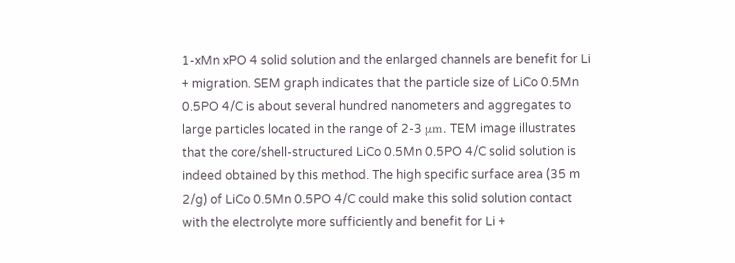1-xMn xPO 4 solid solution and the enlarged channels are benefit for Li + migration. SEM graph indicates that the particle size of LiCo 0.5Mn 0.5PO 4/C is about several hundred nanometers and aggregates to large particles located in the range of 2-3 μm. TEM image illustrates that the core/shell-structured LiCo 0.5Mn 0.5PO 4/C solid solution is indeed obtained by this method. The high specific surface area (35 m 2/g) of LiCo 0.5Mn 0.5PO 4/C could make this solid solution contact with the electrolyte more sufficiently and benefit for Li +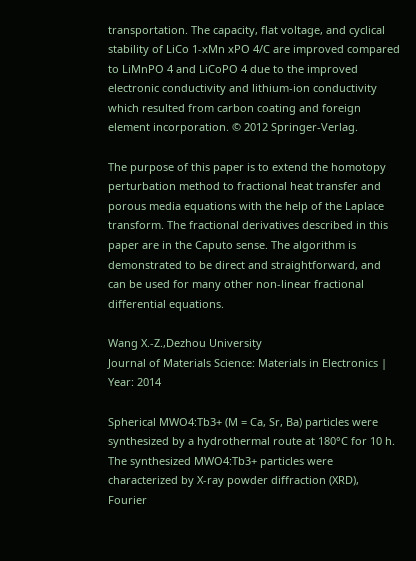transportation. The capacity, flat voltage, and cyclical stability of LiCo 1-xMn xPO 4/C are improved compared to LiMnPO 4 and LiCoPO 4 due to the improved electronic conductivity and lithium-ion conductivity which resulted from carbon coating and foreign element incorporation. © 2012 Springer-Verlag.

The purpose of this paper is to extend the homotopy perturbation method to fractional heat transfer and porous media equations with the help of the Laplace transform. The fractional derivatives described in this paper are in the Caputo sense. The algorithm is demonstrated to be direct and straightforward, and can be used for many other non-linear fractional differential equations.

Wang X.-Z.,Dezhou University
Journal of Materials Science: Materials in Electronics | Year: 2014

Spherical MWO4:Tb3+ (M = Ca, Sr, Ba) particles were synthesized by a hydrothermal route at 180°C for 10 h. The synthesized MWO4:Tb3+ particles were characterized by X-ray powder diffraction (XRD), Fourier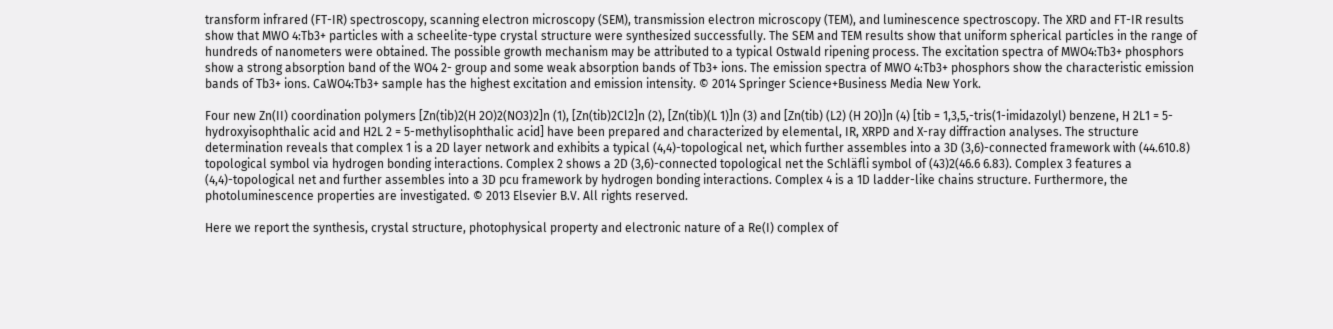transform infrared (FT-IR) spectroscopy, scanning electron microscopy (SEM), transmission electron microscopy (TEM), and luminescence spectroscopy. The XRD and FT-IR results show that MWO 4:Tb3+ particles with a scheelite-type crystal structure were synthesized successfully. The SEM and TEM results show that uniform spherical particles in the range of hundreds of nanometers were obtained. The possible growth mechanism may be attributed to a typical Ostwald ripening process. The excitation spectra of MWO4:Tb3+ phosphors show a strong absorption band of the WO4 2- group and some weak absorption bands of Tb3+ ions. The emission spectra of MWO 4:Tb3+ phosphors show the characteristic emission bands of Tb3+ ions. CaWO4:Tb3+ sample has the highest excitation and emission intensity. © 2014 Springer Science+Business Media New York.

Four new Zn(II) coordination polymers [Zn(tib)2(H 2O)2(NO3)2]n (1), [Zn(tib)2Cl2]n (2), [Zn(tib)(L 1)]n (3) and [Zn(tib) (L2) (H 2O)]n (4) [tib = 1,3,5,-tris(1-imidazolyl) benzene, H 2L1 = 5-hydroxyisophthalic acid and H2L 2 = 5-methylisophthalic acid] have been prepared and characterized by elemental, IR, XRPD and X-ray diffraction analyses. The structure determination reveals that complex 1 is a 2D layer network and exhibits a typical (4,4)-topological net, which further assembles into a 3D (3,6)-connected framework with (44.610.8) topological symbol via hydrogen bonding interactions. Complex 2 shows a 2D (3,6)-connected topological net the Schläfli symbol of (43)2(46.6 6.83). Complex 3 features a (4,4)-topological net and further assembles into a 3D pcu framework by hydrogen bonding interactions. Complex 4 is a 1D ladder-like chains structure. Furthermore, the photoluminescence properties are investigated. © 2013 Elsevier B.V. All rights reserved.

Here we report the synthesis, crystal structure, photophysical property and electronic nature of a Re(I) complex of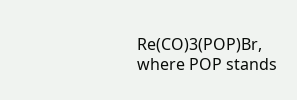Re(CO)3(POP)Br, where POP stands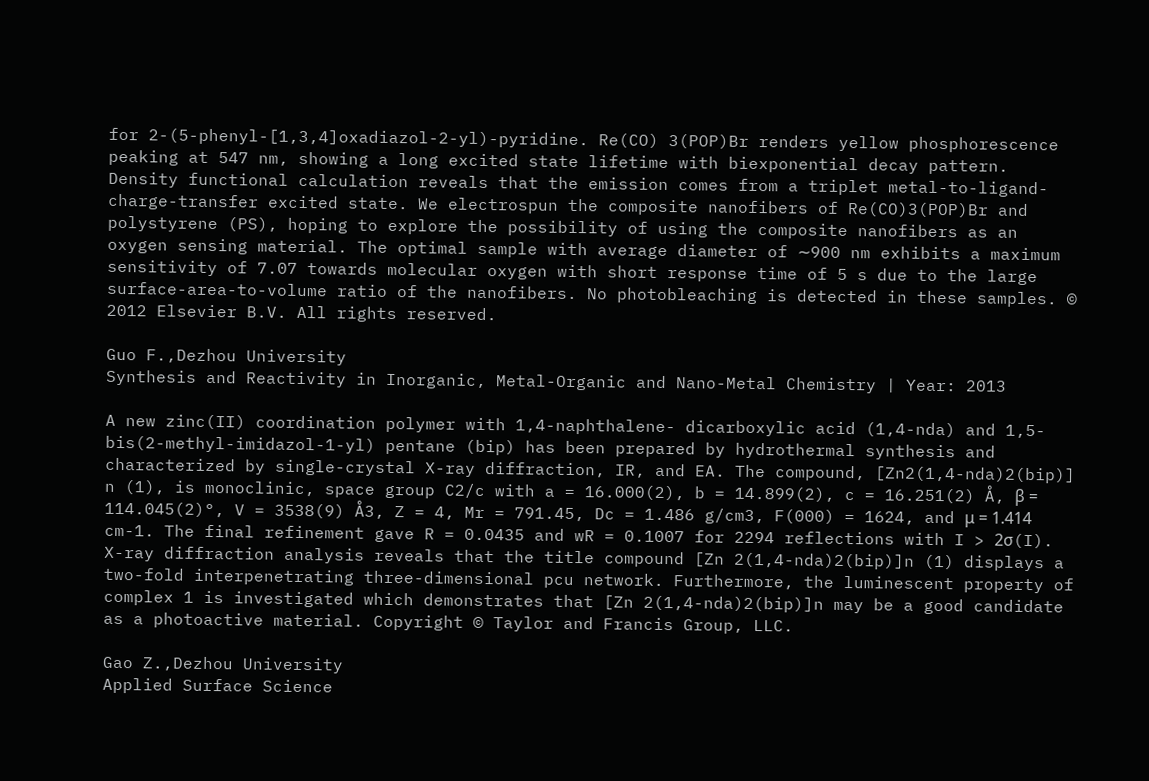for 2-(5-phenyl-[1,3,4]oxadiazol-2-yl)-pyridine. Re(CO) 3(POP)Br renders yellow phosphorescence peaking at 547 nm, showing a long excited state lifetime with biexponential decay pattern. Density functional calculation reveals that the emission comes from a triplet metal-to-ligand- charge-transfer excited state. We electrospun the composite nanofibers of Re(CO)3(POP)Br and polystyrene (PS), hoping to explore the possibility of using the composite nanofibers as an oxygen sensing material. The optimal sample with average diameter of ∼900 nm exhibits a maximum sensitivity of 7.07 towards molecular oxygen with short response time of 5 s due to the large surface-area-to-volume ratio of the nanofibers. No photobleaching is detected in these samples. © 2012 Elsevier B.V. All rights reserved.

Guo F.,Dezhou University
Synthesis and Reactivity in Inorganic, Metal-Organic and Nano-Metal Chemistry | Year: 2013

A new zinc(II) coordination polymer with 1,4-naphthalene- dicarboxylic acid (1,4-nda) and 1,5-bis(2-methyl-imidazol-1-yl) pentane (bip) has been prepared by hydrothermal synthesis and characterized by single-crystal X-ray diffraction, IR, and EA. The compound, [Zn2(1,4-nda)2(bip)] n (1), is monoclinic, space group C2/c with a = 16.000(2), b = 14.899(2), c = 16.251(2) Å, β = 114.045(2)°, V = 3538(9) Å3, Z = 4, Mr = 791.45, Dc = 1.486 g/cm3, F(000) = 1624, and μ = 1.414 cm-1. The final refinement gave R = 0.0435 and wR = 0.1007 for 2294 reflections with I > 2σ(I). X-ray diffraction analysis reveals that the title compound [Zn 2(1,4-nda)2(bip)]n (1) displays a two-fold interpenetrating three-dimensional pcu network. Furthermore, the luminescent property of complex 1 is investigated which demonstrates that [Zn 2(1,4-nda)2(bip)]n may be a good candidate as a photoactive material. Copyright © Taylor and Francis Group, LLC.

Gao Z.,Dezhou University
Applied Surface Science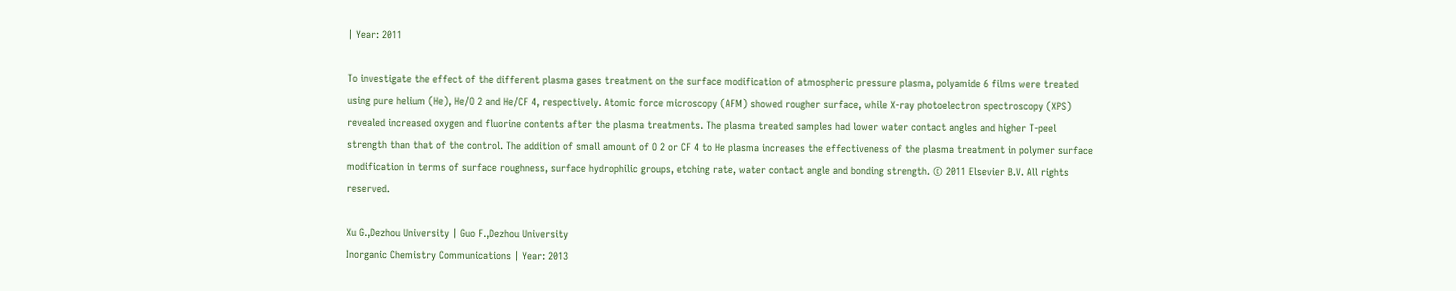| Year: 2011

To investigate the effect of the different plasma gases treatment on the surface modification of atmospheric pressure plasma, polyamide 6 films were treated using pure helium (He), He/O 2 and He/CF 4, respectively. Atomic force microscopy (AFM) showed rougher surface, while X-ray photoelectron spectroscopy (XPS) revealed increased oxygen and fluorine contents after the plasma treatments. The plasma treated samples had lower water contact angles and higher T-peel strength than that of the control. The addition of small amount of O 2 or CF 4 to He plasma increases the effectiveness of the plasma treatment in polymer surface modification in terms of surface roughness, surface hydrophilic groups, etching rate, water contact angle and bonding strength. © 2011 Elsevier B.V. All rights reserved.

Xu G.,Dezhou University | Guo F.,Dezhou University
Inorganic Chemistry Communications | Year: 2013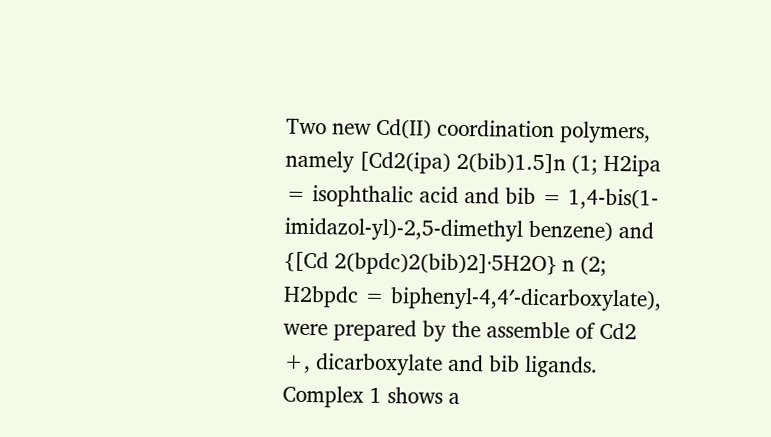Two new Cd(II) coordination polymers, namely [Cd2(ipa) 2(bib)1.5]n (1; H2ipa = isophthalic acid and bib = 1,4-bis(1-imidazol-yl)-2,5-dimethyl benzene) and {[Cd 2(bpdc)2(bib)2]·5H2O} n (2; H2bpdc = biphenyl-4,4′-dicarboxylate), were prepared by the assemble of Cd2 +, dicarboxylate and bib ligands. Complex 1 shows a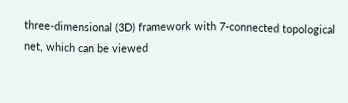three-dimensional (3D) framework with 7-connected topological net, which can be viewed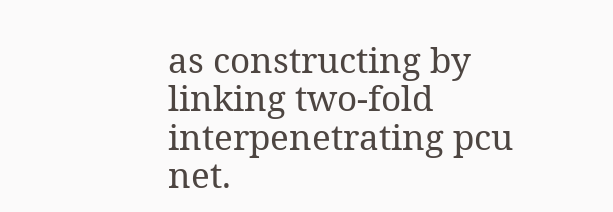as constructing by linking two-fold interpenetrating pcu net.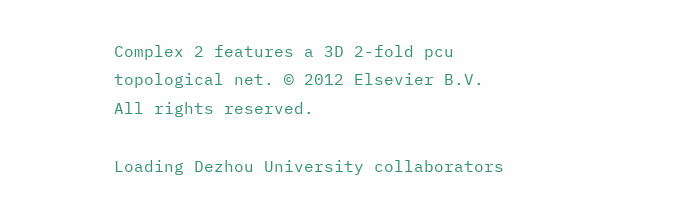Complex 2 features a 3D 2-fold pcu topological net. © 2012 Elsevier B.V. All rights reserved.

Loading Dezhou University collaborators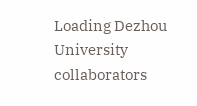Loading Dezhou University collaborators